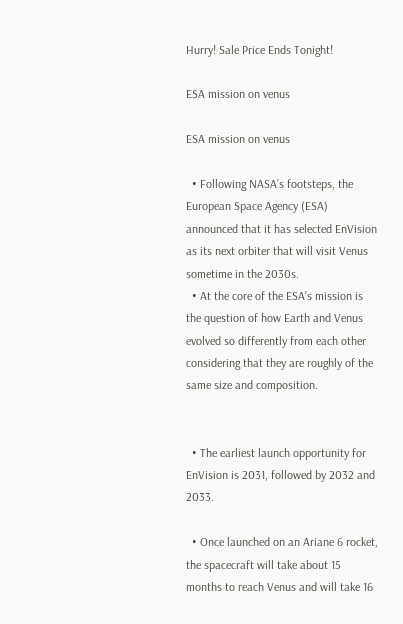Hurry! Sale Price Ends Tonight!

ESA mission on venus

ESA mission on venus

  • Following NASA’s footsteps, the European Space Agency (ESA) announced that it has selected EnVision as its next orbiter that will visit Venus sometime in the 2030s.
  • At the core of the ESA’s mission is the question of how Earth and Venus evolved so differently from each other considering that they are roughly of the same size and composition.


  • The earliest launch opportunity for EnVision is 2031, followed by 2032 and 2033.

  • Once launched on an Ariane 6 rocket, the spacecraft will take about 15 months to reach Venus and will take 16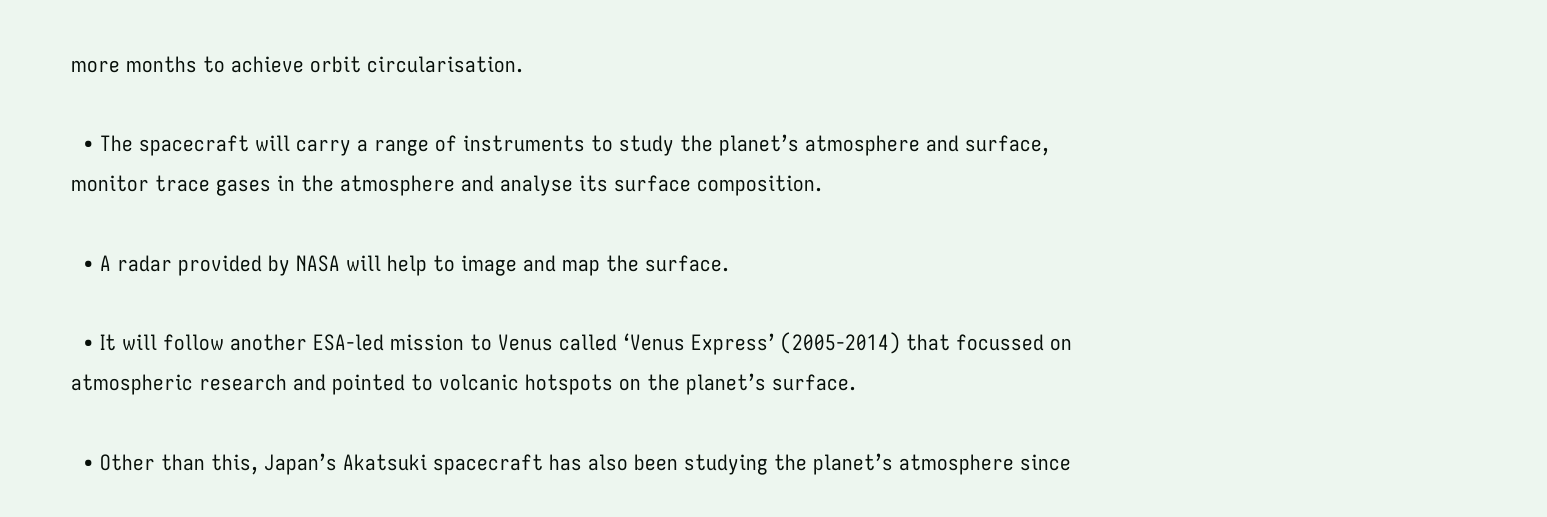more months to achieve orbit circularisation.

  • The spacecraft will carry a range of instruments to study the planet’s atmosphere and surface, monitor trace gases in the atmosphere and analyse its surface composition.

  • A radar provided by NASA will help to image and map the surface.

  • It will follow another ESA-led mission to Venus called ‘Venus Express’ (2005-2014) that focussed on atmospheric research and pointed to volcanic hotspots on the planet’s surface.

  • Other than this, Japan’s Akatsuki spacecraft has also been studying the planet’s atmosphere since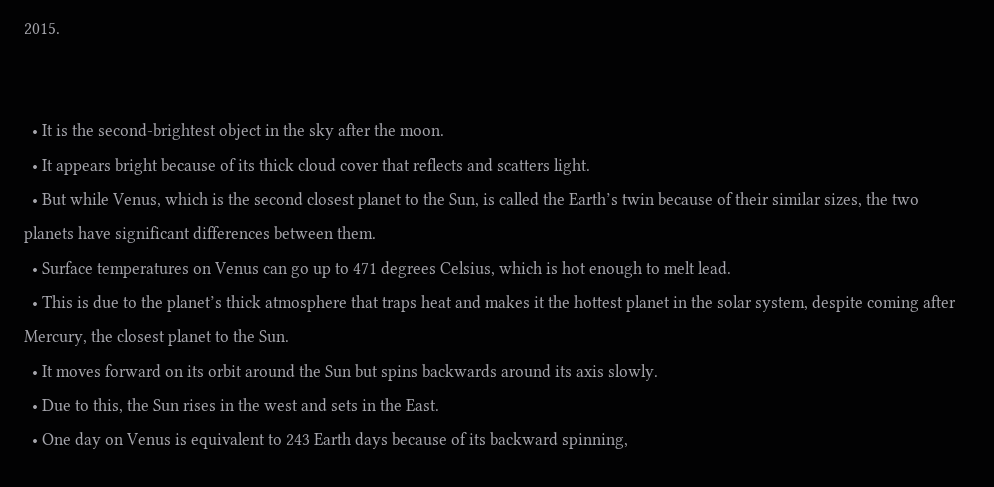2015.


  • It is the second-brightest object in the sky after the moon.
  • It appears bright because of its thick cloud cover that reflects and scatters light.
  • But while Venus, which is the second closest planet to the Sun, is called the Earth’s twin because of their similar sizes, the two planets have significant differences between them.
  • Surface temperatures on Venus can go up to 471 degrees Celsius, which is hot enough to melt lead.
  • This is due to the planet’s thick atmosphere that traps heat and makes it the hottest planet in the solar system, despite coming after Mercury, the closest planet to the Sun.
  • It moves forward on its orbit around the Sun but spins backwards around its axis slowly.
  • Due to this, the Sun rises in the west and sets in the East.
  • One day on Venus is equivalent to 243 Earth days because of its backward spinning,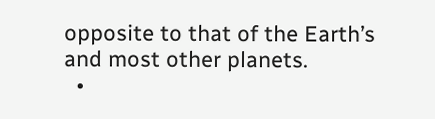opposite to that of the Earth’s and most other planets.
  •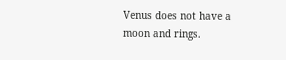Venus does not have a moon and rings.